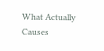What Actually Causes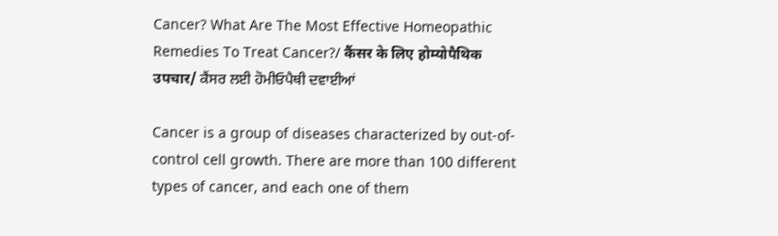Cancer? What Are The Most Effective Homeopathic Remedies To Treat Cancer?/ कैंसर के लिए होम्योपैथिक उपचार/ ਕੈਂਸਰ ਲਈ ਹੋਮੀਓਪੈਥੀ ਦਵਾਈਆਂ

Cancer is a group of diseases characterized by out-of-control cell growth. There are more than 100 different types of cancer, and each one of them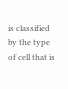is classified by the type of cell that is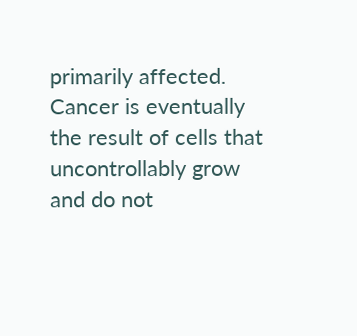primarily affected. Cancer is eventually the result of cells that uncontrollably grow and do not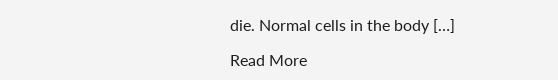die. Normal cells in the body […]

Read More